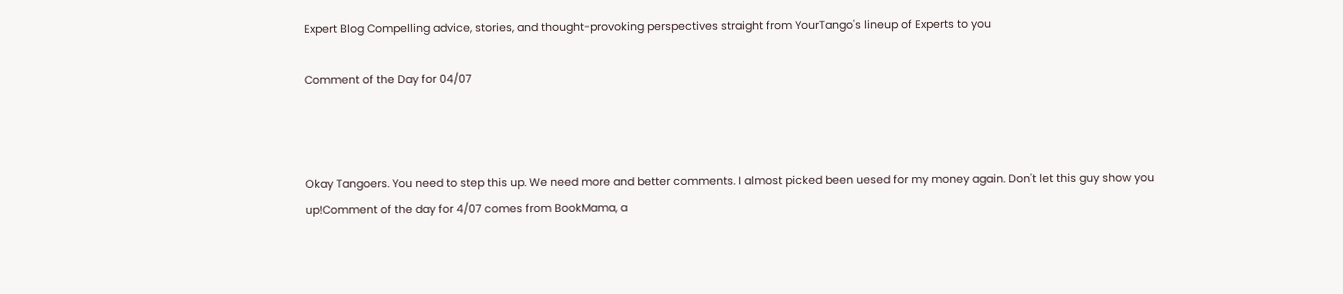Expert Blog Compelling advice, stories, and thought-provoking perspectives straight from YourTango's lineup of Experts to you

Comment of the Day for 04/07



Okay Tangoers. You need to step this up. We need more and better comments. I almost picked been uesed for my money again. Don't let this guy show you up!Comment of the day for 4/07 comes from BookMama, a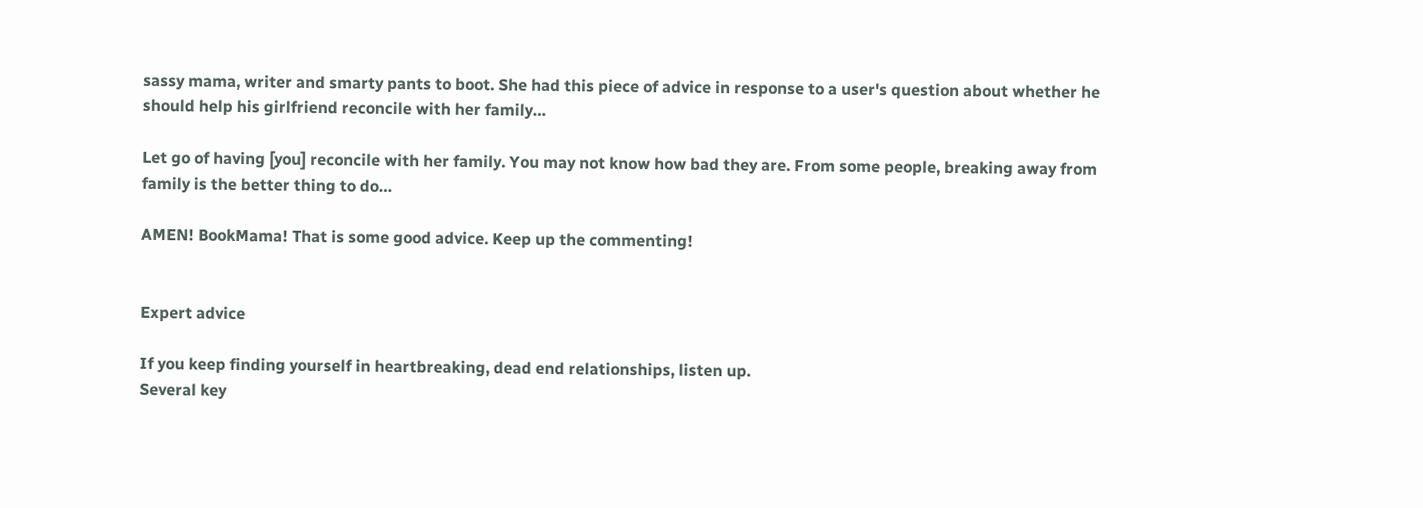sassy mama, writer and smarty pants to boot. She had this piece of advice in response to a user's question about whether he should help his girlfriend reconcile with her family…

Let go of having [you] reconcile with her family. You may not know how bad they are. From some people, breaking away from family is the better thing to do…

AMEN! BookMama! That is some good advice. Keep up the commenting!


Expert advice

If you keep finding yourself in heartbreaking, dead end relationships, listen up.
Several key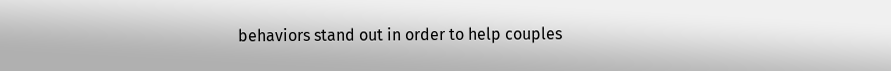behaviors stand out in order to help couples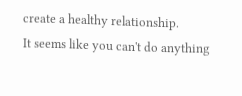create a healthy relationship.
It seems like you can't do anything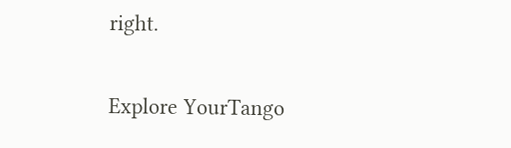right.

Explore YourTango